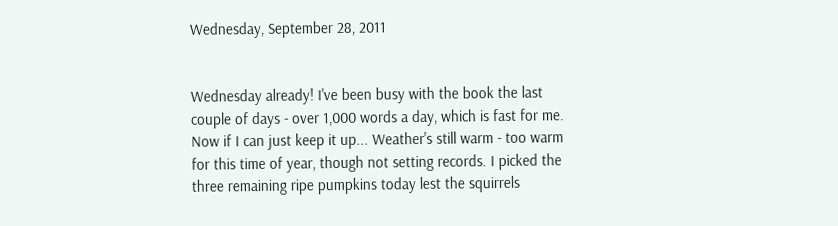Wednesday, September 28, 2011


Wednesday already! I've been busy with the book the last couple of days - over 1,000 words a day, which is fast for me. Now if I can just keep it up... Weather's still warm - too warm for this time of year, though not setting records. I picked the three remaining ripe pumpkins today lest the squirrels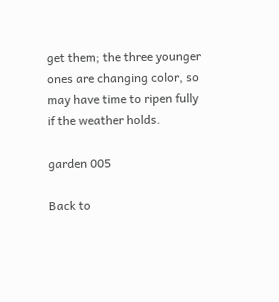get them; the three younger ones are changing color, so may have time to ripen fully if the weather holds.

garden 005

Back to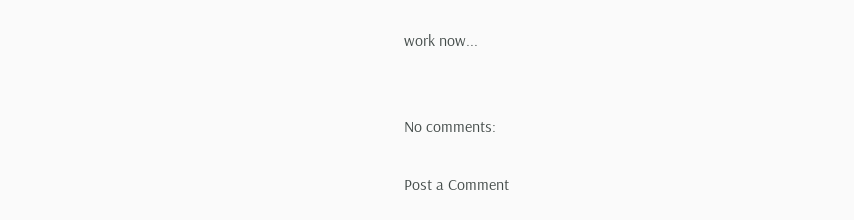work now...


No comments:

Post a Comment